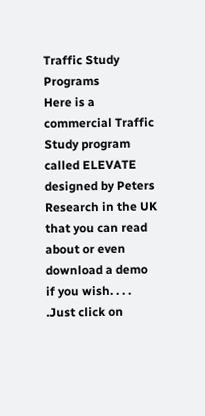Traffic Study Programs
Here is a commercial Traffic Study program called ELEVATE designed by Peters Research in the UK that you can read about or even download a demo if you wish. . . . .Just click on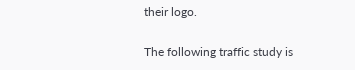their logo.

The following traffic study is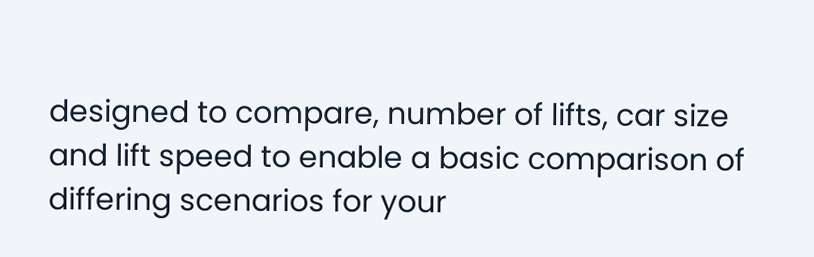designed to compare, number of lifts, car size and lift speed to enable a basic comparison of differing scenarios for your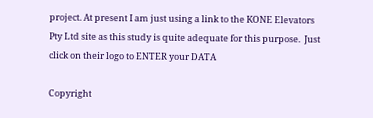project. At present I am just using a link to the KONE Elevators Pty Ltd site as this study is quite adequate for this purpose.  Just click on their logo to ENTER your DATA

Copyright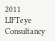2011 LIFTeye Consultancy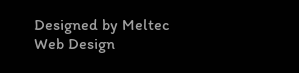Designed by Meltec Web Design